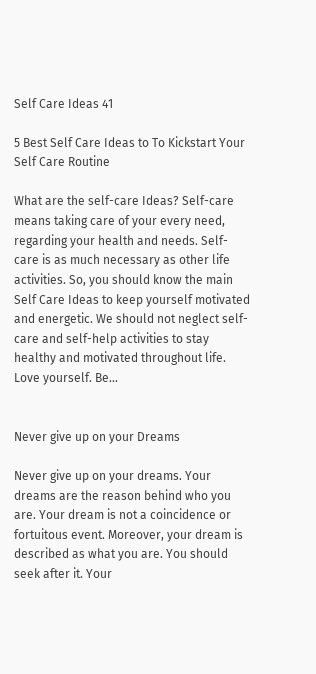Self Care Ideas 41

5 Best Self Care Ideas to To Kickstart Your Self Care Routine

What are the self-care Ideas? Self-care means taking care of your every need, regarding your health and needs. Self-care is as much necessary as other life activities. So, you should know the main Self Care Ideas to keep yourself motivated and energetic. We should not neglect self-care and self-help activities to stay healthy and motivated throughout life. Love yourself. Be...


Never give up on your Dreams

Never give up on your dreams. Your dreams are the reason behind who you are. Your dream is not a coincidence or fortuitous event. Moreover, your dream is described as what you are. You should seek after it. Your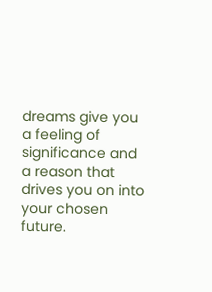dreams give you a feeling of significance and a reason that drives you on into your chosen future.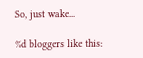So, just wake...

%d bloggers like this: